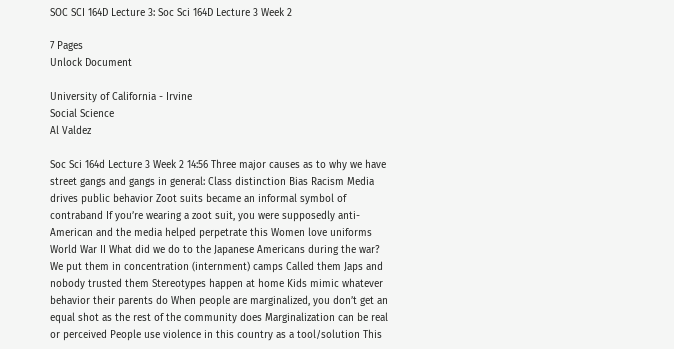SOC SCI 164D Lecture 3: Soc Sci 164D Lecture 3 Week 2

7 Pages
Unlock Document

University of California - Irvine
Social Science
Al Valdez

Soc Sci 164d Lecture 3 Week 2 14:56 Three major causes as to why we have street gangs and gangs in general: Class distinction Bias Racism Media drives public behavior Zoot suits became an informal symbol of contraband If you’re wearing a zoot suit, you were supposedly anti-American and the media helped perpetrate this Women love uniforms World War II What did we do to the Japanese Americans during the war? We put them in concentration (internment) camps Called them Japs and nobody trusted them Stereotypes happen at home Kids mimic whatever behavior their parents do When people are marginalized, you don’t get an equal shot as the rest of the community does Marginalization can be real or perceived People use violence in this country as a tool/solution This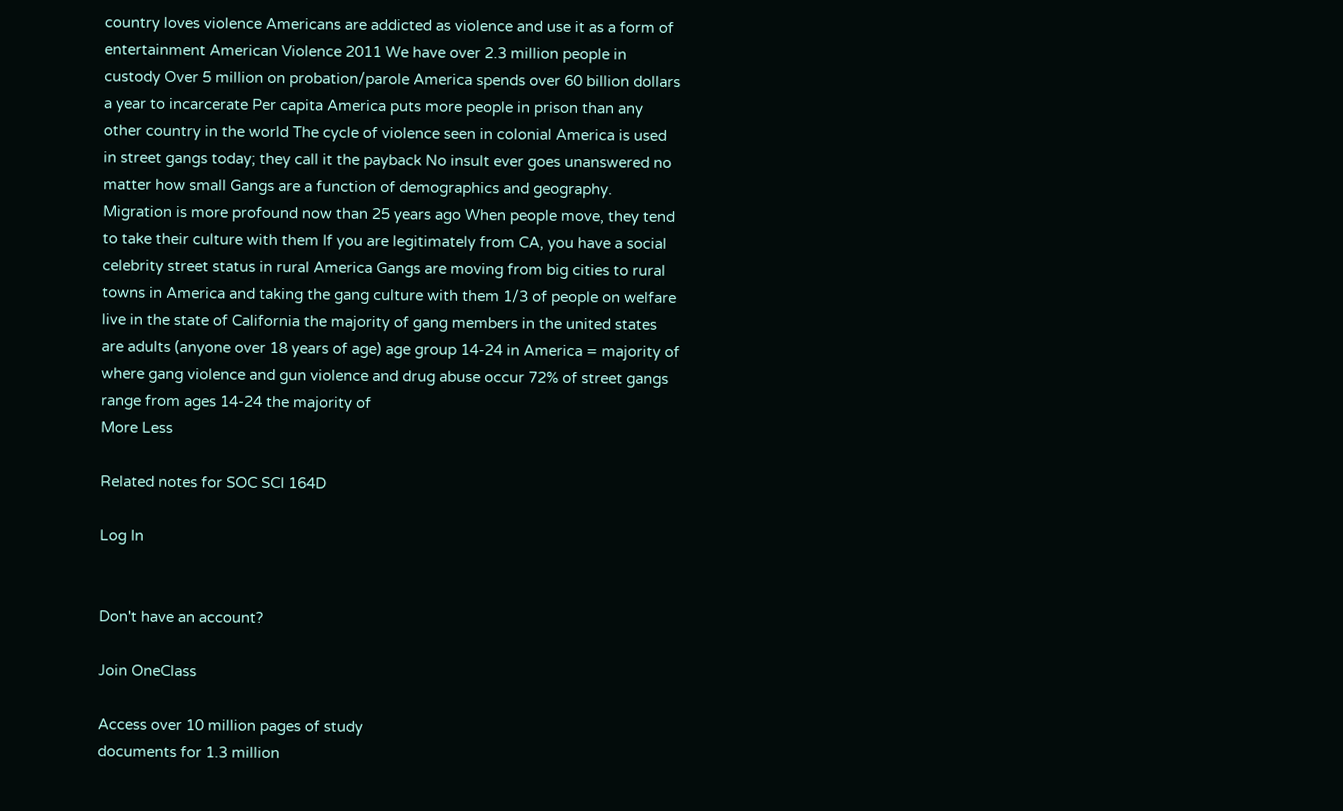country loves violence Americans are addicted as violence and use it as a form of entertainment American Violence 2011 We have over 2.3 million people in custody Over 5 million on probation/parole America spends over 60 billion dollars a year to incarcerate Per capita America puts more people in prison than any other country in the world The cycle of violence seen in colonial America is used in street gangs today; they call it the payback No insult ever goes unanswered no matter how small Gangs are a function of demographics and geography. Migration is more profound now than 25 years ago When people move, they tend to take their culture with them If you are legitimately from CA, you have a social celebrity street status in rural America Gangs are moving from big cities to rural towns in America and taking the gang culture with them 1/3 of people on welfare live in the state of California the majority of gang members in the united states are adults (anyone over 18 years of age) age group 14-24 in America = majority of where gang violence and gun violence and drug abuse occur 72% of street gangs range from ages 14-24 the majority of
More Less

Related notes for SOC SCI 164D

Log In


Don't have an account?

Join OneClass

Access over 10 million pages of study
documents for 1.3 million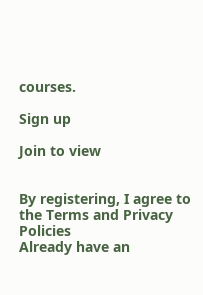courses.

Sign up

Join to view


By registering, I agree to the Terms and Privacy Policies
Already have an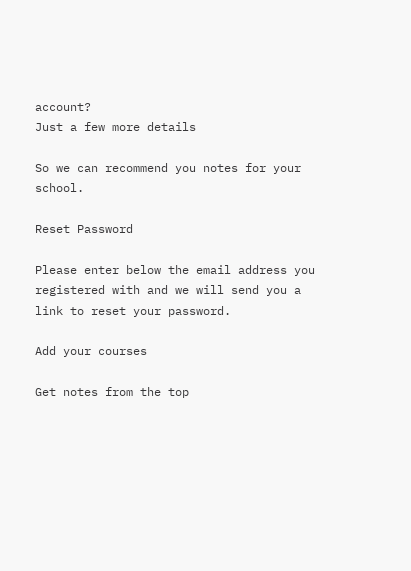account?
Just a few more details

So we can recommend you notes for your school.

Reset Password

Please enter below the email address you registered with and we will send you a link to reset your password.

Add your courses

Get notes from the top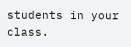students in your class.